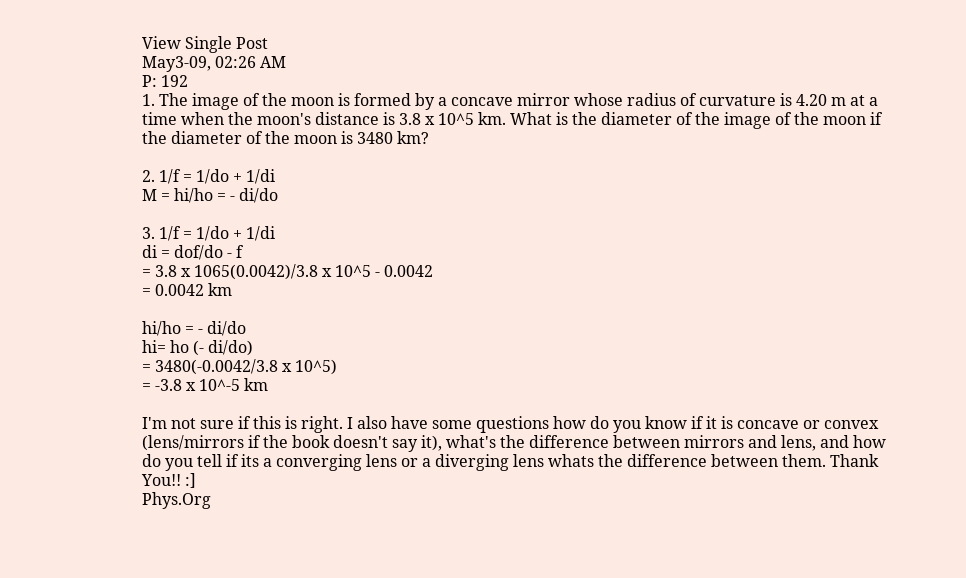View Single Post
May3-09, 02:26 AM
P: 192
1. The image of the moon is formed by a concave mirror whose radius of curvature is 4.20 m at a time when the moon's distance is 3.8 x 10^5 km. What is the diameter of the image of the moon if the diameter of the moon is 3480 km?

2. 1/f = 1/do + 1/di
M = hi/ho = - di/do

3. 1/f = 1/do + 1/di
di = dof/do - f
= 3.8 x 1065(0.0042)/3.8 x 10^5 - 0.0042
= 0.0042 km

hi/ho = - di/do
hi= ho (- di/do)
= 3480(-0.0042/3.8 x 10^5)
= -3.8 x 10^-5 km

I'm not sure if this is right. I also have some questions how do you know if it is concave or convex (lens/mirrors if the book doesn't say it), what's the difference between mirrors and lens, and how do you tell if its a converging lens or a diverging lens whats the difference between them. Thank You!! :]
Phys.Org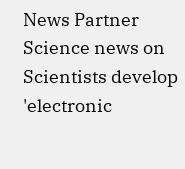News Partner Science news on
Scientists develop 'electronic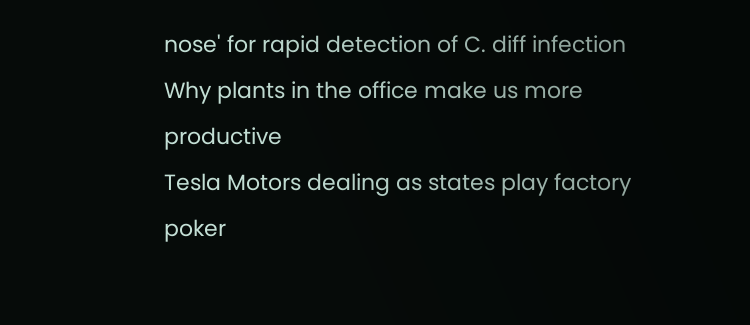nose' for rapid detection of C. diff infection
Why plants in the office make us more productive
Tesla Motors dealing as states play factory poker